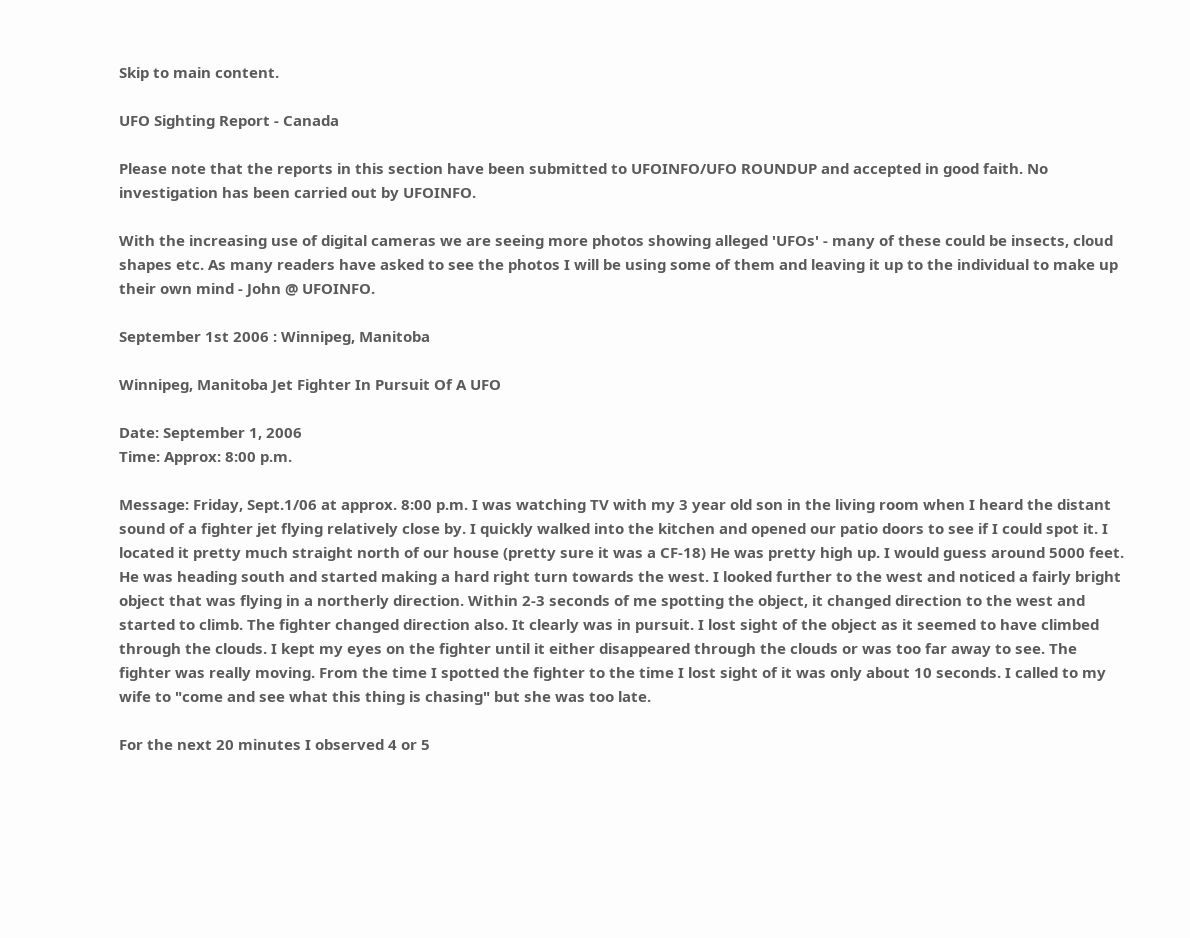Skip to main content.

UFO Sighting Report - Canada

Please note that the reports in this section have been submitted to UFOINFO/UFO ROUNDUP and accepted in good faith. No investigation has been carried out by UFOINFO.

With the increasing use of digital cameras we are seeing more photos showing alleged 'UFOs' - many of these could be insects, cloud shapes etc. As many readers have asked to see the photos I will be using some of them and leaving it up to the individual to make up their own mind - John @ UFOINFO.

September 1st 2006 : Winnipeg, Manitoba

Winnipeg, Manitoba Jet Fighter In Pursuit Of A UFO

Date: September 1, 2006
Time: Approx: 8:00 p.m.

Message: Friday, Sept.1/06 at approx. 8:00 p.m. I was watching TV with my 3 year old son in the living room when I heard the distant sound of a fighter jet flying relatively close by. I quickly walked into the kitchen and opened our patio doors to see if I could spot it. I located it pretty much straight north of our house (pretty sure it was a CF-18) He was pretty high up. I would guess around 5000 feet. He was heading south and started making a hard right turn towards the west. I looked further to the west and noticed a fairly bright object that was flying in a northerly direction. Within 2-3 seconds of me spotting the object, it changed direction to the west and started to climb. The fighter changed direction also. It clearly was in pursuit. I lost sight of the object as it seemed to have climbed through the clouds. I kept my eyes on the fighter until it either disappeared through the clouds or was too far away to see. The fighter was really moving. From the time I spotted the fighter to the time I lost sight of it was only about 10 seconds. I called to my wife to "come and see what this thing is chasing" but she was too late.

For the next 20 minutes I observed 4 or 5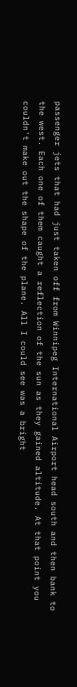passenger jets that had just taken off from Winnipeg International Airport head south and then bank to the west. Each one of them caught a reflection of the sun as they gained altitude. At that point you couldn't make out the shape of the plane. All I could see was a bright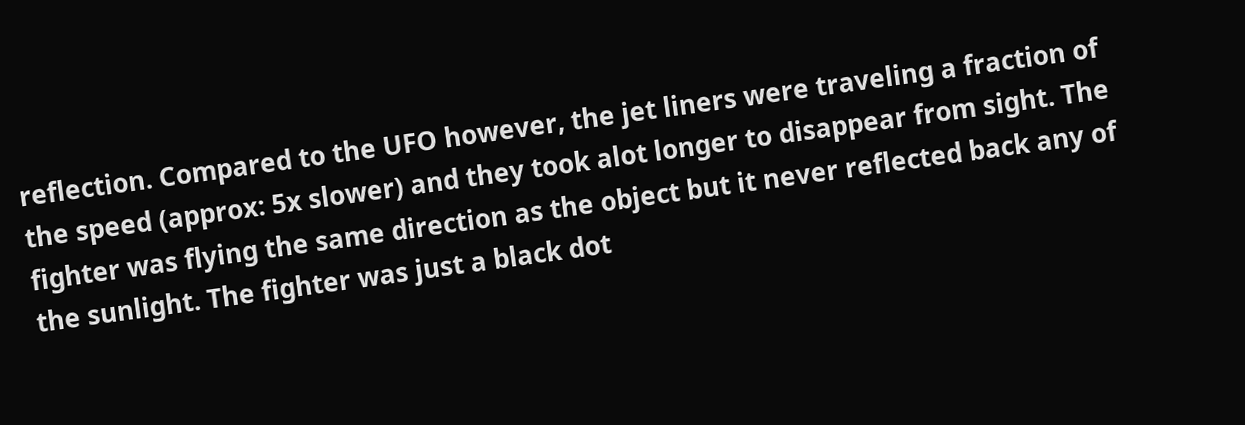reflection. Compared to the UFO however, the jet liners were traveling a fraction of the speed (approx: 5x slower) and they took alot longer to disappear from sight. The fighter was flying the same direction as the object but it never reflected back any of the sunlight. The fighter was just a black dot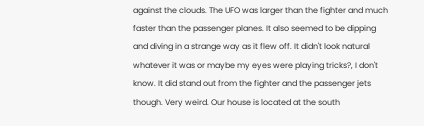against the clouds. The UFO was larger than the fighter and much faster than the passenger planes. It also seemed to be dipping and diving in a strange way as it flew off. It didn't look natural whatever it was or maybe my eyes were playing tricks?, I don't know. It did stand out from the fighter and the passenger jets though. Very weird. Our house is located at the south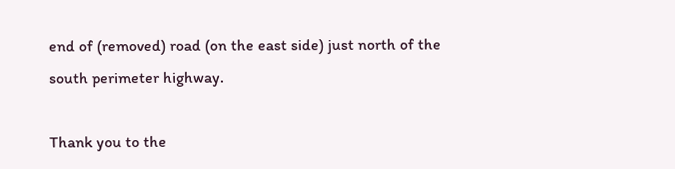end of (removed) road (on the east side) just north of the south perimeter highway.

Thank you to the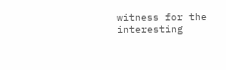witness for the interesting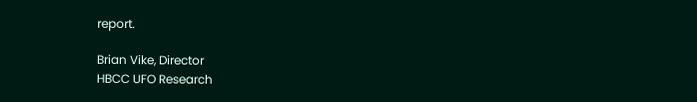report.

Brian Vike, Director
HBCC UFO Research